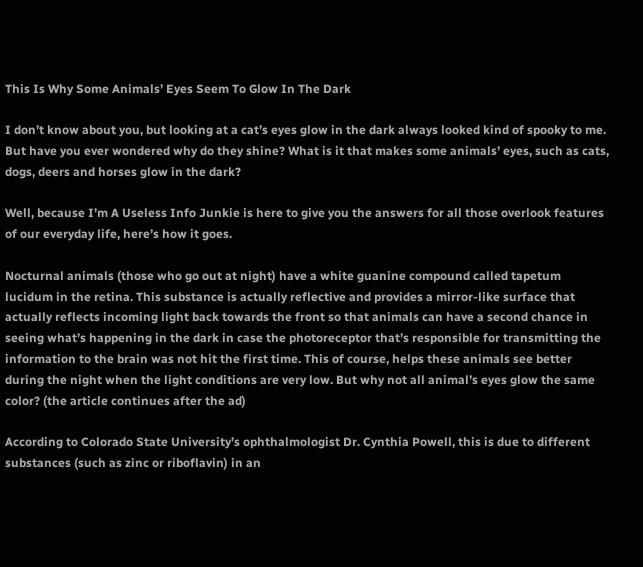This Is Why Some Animals’ Eyes Seem To Glow In The Dark

I don’t know about you, but looking at a cat’s eyes glow in the dark always looked kind of spooky to me. But have you ever wondered why do they shine? What is it that makes some animals’ eyes, such as cats, dogs, deers and horses glow in the dark?

Well, because I’m A Useless Info Junkie is here to give you the answers for all those overlook features of our everyday life, here’s how it goes.

Nocturnal animals (those who go out at night) have a white guanine compound called tapetum lucidum in the retina. This substance is actually reflective and provides a mirror-like surface that actually reflects incoming light back towards the front so that animals can have a second chance in seeing what’s happening in the dark in case the photoreceptor that’s responsible for transmitting the information to the brain was not hit the first time. This of course, helps these animals see better during the night when the light conditions are very low. But why not all animal’s eyes glow the same color? (the article continues after the ad)

According to Colorado State University’s ophthalmologist Dr. Cynthia Powell, this is due to different substances (such as zinc or riboflavin) in an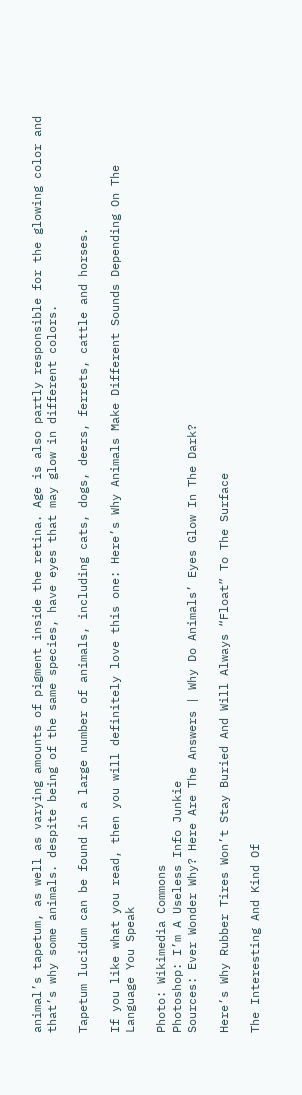animal’s tapetum, as well as varying amounts of pigment inside the retina. Age is also partly responsible for the glowing color and that’s why some animals. despite being of the same species, have eyes that may glow in different colors.

Tapetum lucidum can be found in a large number of animals, including cats, dogs, deers, ferrets, cattle and horses.

If you like what you read, then you will definitely love this one: Here’s Why Animals Make Different Sounds Depending On The Language You Speak

Photo: Wikimedia Commons
Photoshop: I’m A Useless Info Junkie
Sources: Ever Wonder Why? Here Are The Answers | Why Do Animals’ Eyes Glow In The Dark?

Here’s Why Rubber Tires Won’t Stay Buried And Will Always “Float” To The Surface

The Interesting And Kind Of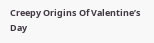Creepy Origins Of Valentine’s Day